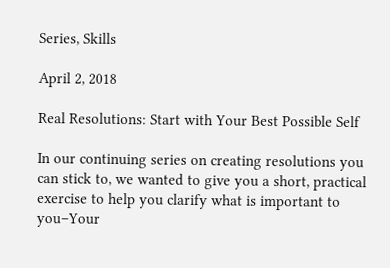Series, Skills

April 2, 2018

Real Resolutions: Start with Your Best Possible Self

In our continuing series on creating resolutions you can stick to, we wanted to give you a short, practical exercise to help you clarify what is important to you–Your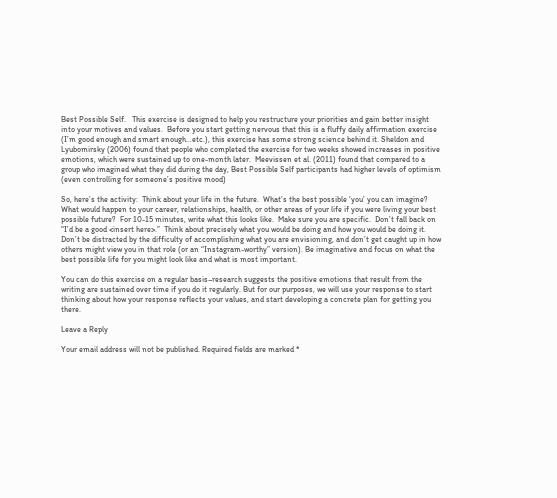Best Possible Self.   This exercise is designed to help you restructure your priorities and gain better insight into your motives and values.  Before you start getting nervous that this is a fluffy daily affirmation exercise (I’m good enough and smart enough…etc.), this exercise has some strong science behind it. Sheldon and Lyubomirsky (2006) found that people who completed the exercise for two weeks showed increases in positive emotions, which were sustained up to one-month later.  Meevissen et al. (2011) found that compared to a group who imagined what they did during the day, Best Possible Self participants had higher levels of optimism (even controlling for someone’s positive mood)

So, here’s the activity:  Think about your life in the future.  What’s the best possible ‘you’ you can imagine?  What would happen to your career, relationships, health, or other areas of your life if you were living your best possible future?  For 10-15 minutes, write what this looks like.  Make sure you are specific.  Don’t fall back on “I’d be a good <insert here>.”  Think about precisely what you would be doing and how you would be doing it.  Don’t be distracted by the difficulty of accomplishing what you are envisioning, and don’t get caught up in how others might view you in that role (or an “Instagram-worthy” version). Be imaginative and focus on what the best possible life for you might look like and what is most important.

You can do this exercise on a regular basis–research suggests the positive emotions that result from the writing are sustained over time if you do it regularly. But for our purposes, we will use your response to start thinking about how your response reflects your values, and start developing a concrete plan for getting you there.

Leave a Reply

Your email address will not be published. Required fields are marked *